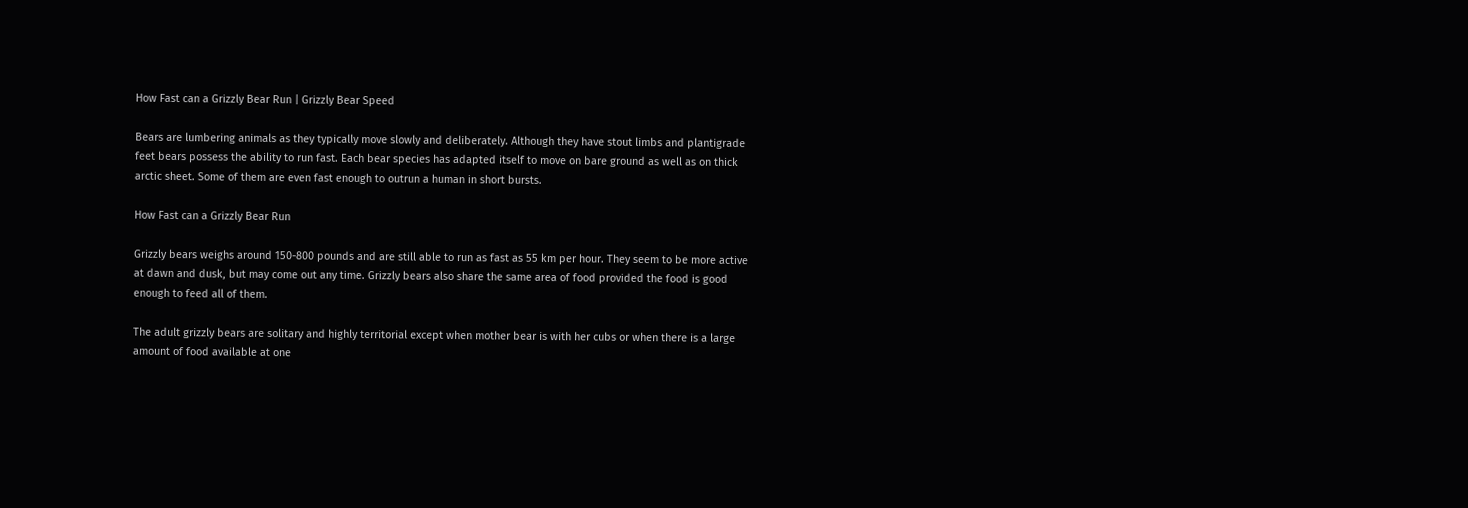How Fast can a Grizzly Bear Run | Grizzly Bear Speed

Bears are lumbering animals as they typically move slowly and deliberately. Although they have stout limbs and plantigrade feet bears possess the ability to run fast. Each bear species has adapted itself to move on bare ground as well as on thick arctic sheet. Some of them are even fast enough to outrun a human in short bursts.

How Fast can a Grizzly Bear Run

Grizzly bears weighs around 150-800 pounds and are still able to run as fast as 55 km per hour. They seem to be more active at dawn and dusk, but may come out any time. Grizzly bears also share the same area of food provided the food is good enough to feed all of them.

The adult grizzly bears are solitary and highly territorial except when mother bear is with her cubs or when there is a large amount of food available at one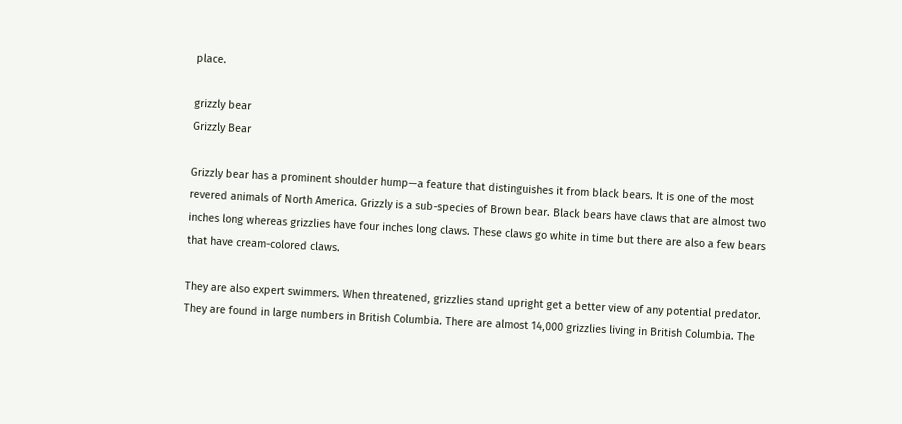place.

grizzly bear
Grizzly Bear

Grizzly bear has a prominent shoulder hump—a feature that distinguishes it from black bears. It is one of the most revered animals of North America. Grizzly is a sub-species of Brown bear. Black bears have claws that are almost two inches long whereas grizzlies have four inches long claws. These claws go white in time but there are also a few bears that have cream-colored claws.

They are also expert swimmers. When threatened, grizzlies stand upright get a better view of any potential predator. They are found in large numbers in British Columbia. There are almost 14,000 grizzlies living in British Columbia. The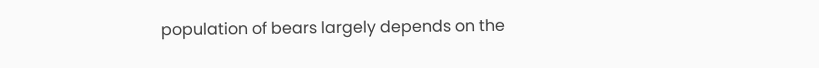population of bears largely depends on the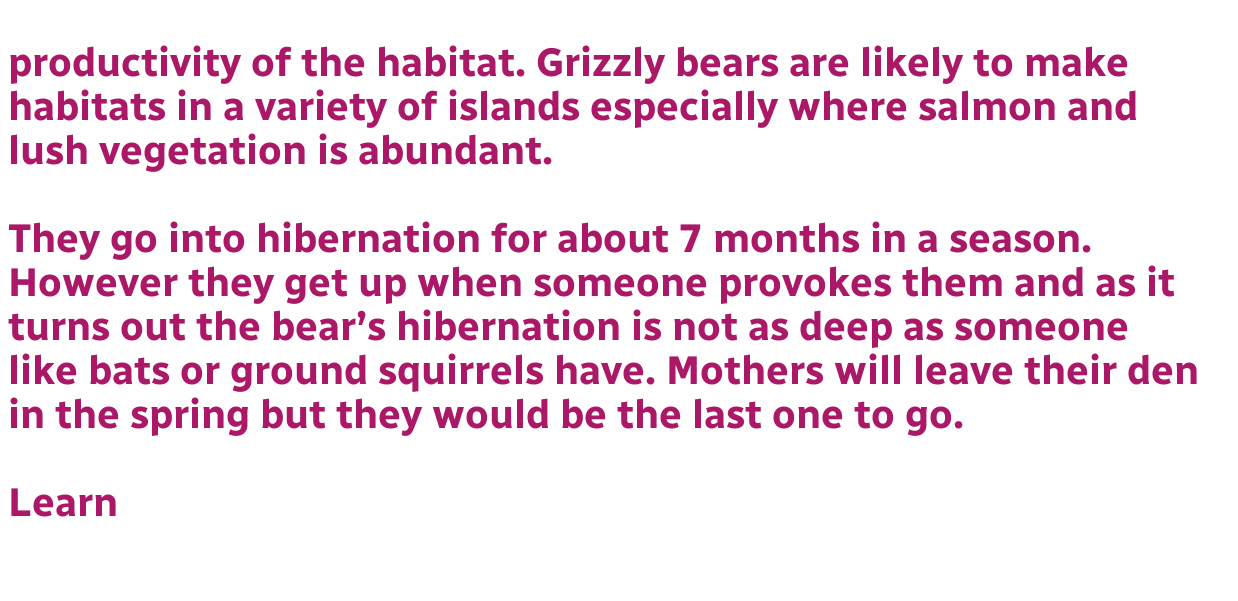productivity of the habitat. Grizzly bears are likely to make habitats in a variety of islands especially where salmon and lush vegetation is abundant.

They go into hibernation for about 7 months in a season. However they get up when someone provokes them and as it turns out the bear’s hibernation is not as deep as someone like bats or ground squirrels have. Mothers will leave their den in the spring but they would be the last one to go.

Learn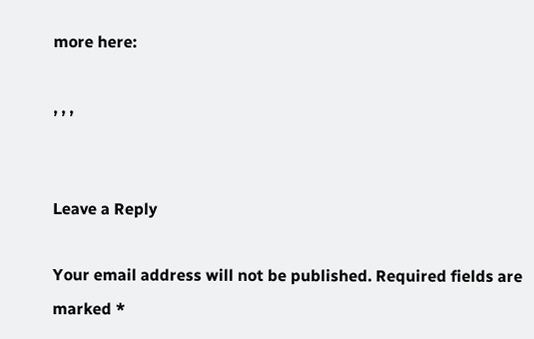more here:

, , ,


Leave a Reply

Your email address will not be published. Required fields are marked *